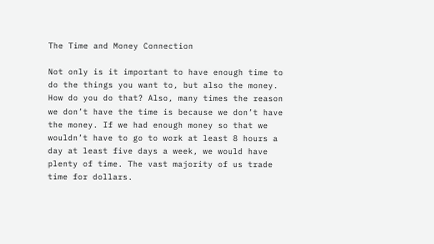The Time and Money Connection

Not only is it important to have enough time to do the things you want to, but also the money. How do you do that? Also, many times the reason we don’t have the time is because we don’t have the money. If we had enough money so that we wouldn’t have to go to work at least 8 hours a day at least five days a week, we would have plenty of time. The vast majority of us trade time for dollars.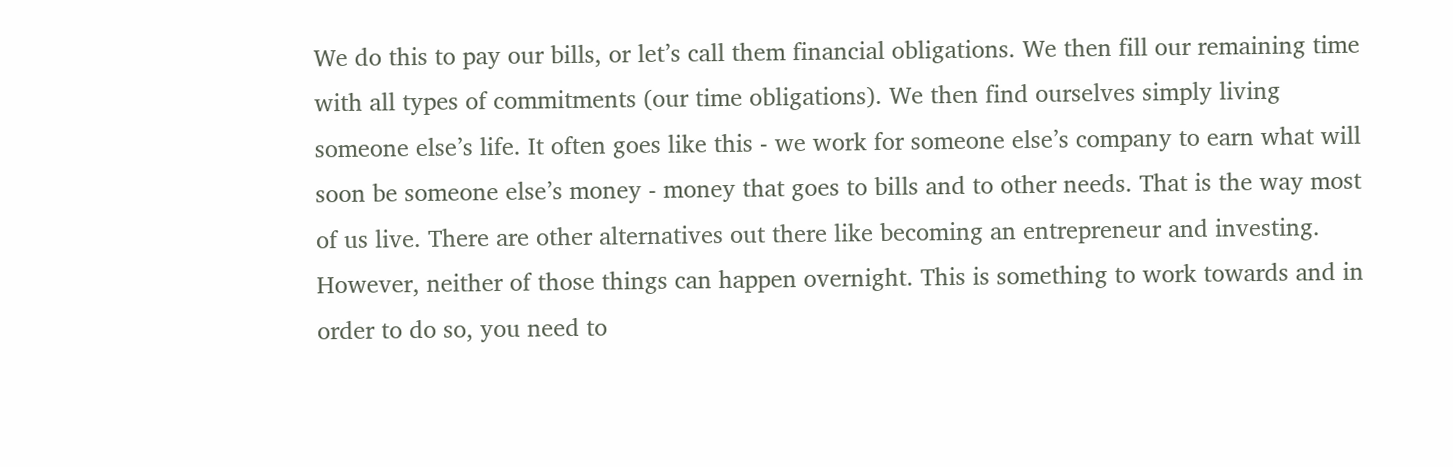We do this to pay our bills, or let’s call them financial obligations. We then fill our remaining time with all types of commitments (our time obligations). We then find ourselves simply living someone else’s life. It often goes like this - we work for someone else’s company to earn what will soon be someone else’s money - money that goes to bills and to other needs. That is the way most of us live. There are other alternatives out there like becoming an entrepreneur and investing. However, neither of those things can happen overnight. This is something to work towards and in order to do so, you need to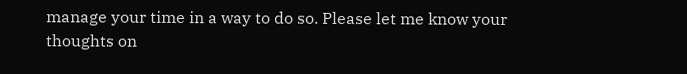manage your time in a way to do so. Please let me know your thoughts on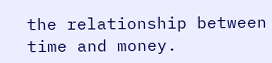the relationship between time and money.